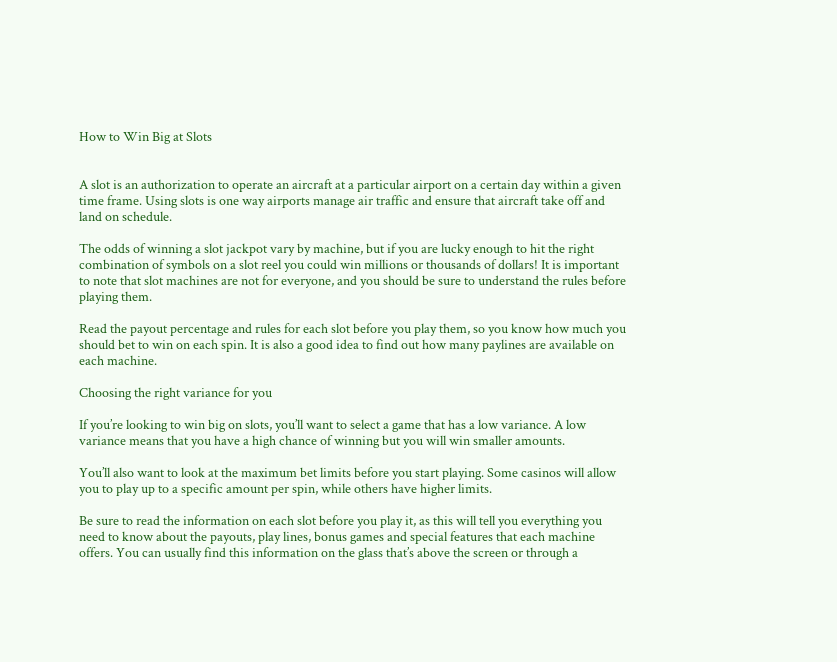How to Win Big at Slots


A slot is an authorization to operate an aircraft at a particular airport on a certain day within a given time frame. Using slots is one way airports manage air traffic and ensure that aircraft take off and land on schedule.

The odds of winning a slot jackpot vary by machine, but if you are lucky enough to hit the right combination of symbols on a slot reel you could win millions or thousands of dollars! It is important to note that slot machines are not for everyone, and you should be sure to understand the rules before playing them.

Read the payout percentage and rules for each slot before you play them, so you know how much you should bet to win on each spin. It is also a good idea to find out how many paylines are available on each machine.

Choosing the right variance for you

If you’re looking to win big on slots, you’ll want to select a game that has a low variance. A low variance means that you have a high chance of winning but you will win smaller amounts.

You’ll also want to look at the maximum bet limits before you start playing. Some casinos will allow you to play up to a specific amount per spin, while others have higher limits.

Be sure to read the information on each slot before you play it, as this will tell you everything you need to know about the payouts, play lines, bonus games and special features that each machine offers. You can usually find this information on the glass that’s above the screen or through a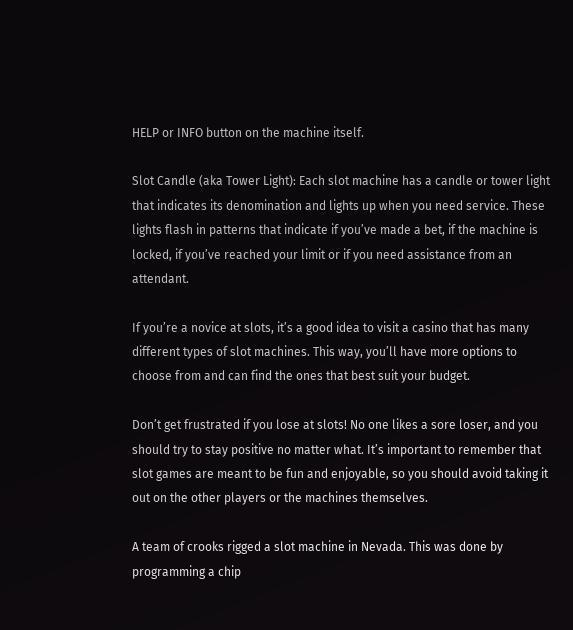HELP or INFO button on the machine itself.

Slot Candle (aka Tower Light): Each slot machine has a candle or tower light that indicates its denomination and lights up when you need service. These lights flash in patterns that indicate if you’ve made a bet, if the machine is locked, if you’ve reached your limit or if you need assistance from an attendant.

If you’re a novice at slots, it’s a good idea to visit a casino that has many different types of slot machines. This way, you’ll have more options to choose from and can find the ones that best suit your budget.

Don’t get frustrated if you lose at slots! No one likes a sore loser, and you should try to stay positive no matter what. It’s important to remember that slot games are meant to be fun and enjoyable, so you should avoid taking it out on the other players or the machines themselves.

A team of crooks rigged a slot machine in Nevada. This was done by programming a chip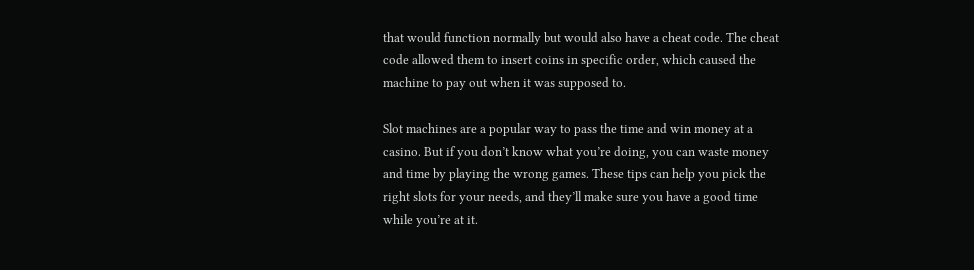that would function normally but would also have a cheat code. The cheat code allowed them to insert coins in specific order, which caused the machine to pay out when it was supposed to.

Slot machines are a popular way to pass the time and win money at a casino. But if you don’t know what you’re doing, you can waste money and time by playing the wrong games. These tips can help you pick the right slots for your needs, and they’ll make sure you have a good time while you’re at it.